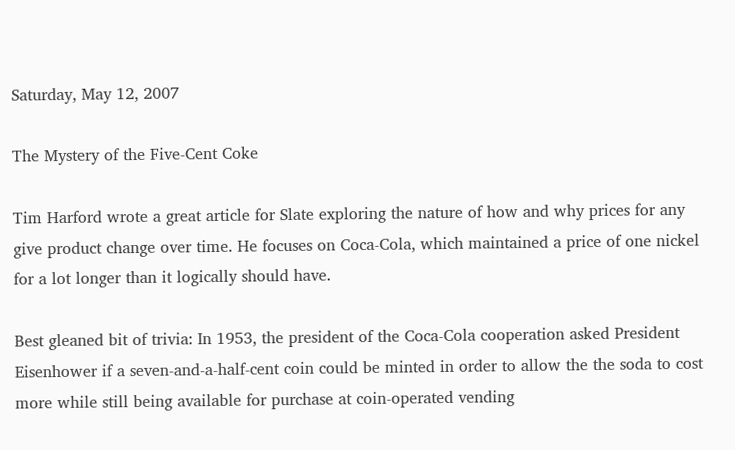Saturday, May 12, 2007

The Mystery of the Five-Cent Coke

Tim Harford wrote a great article for Slate exploring the nature of how and why prices for any give product change over time. He focuses on Coca-Cola, which maintained a price of one nickel for a lot longer than it logically should have.

Best gleaned bit of trivia: In 1953, the president of the Coca-Cola cooperation asked President Eisenhower if a seven-and-a-half-cent coin could be minted in order to allow the the soda to cost more while still being available for purchase at coin-operated vending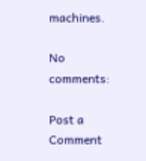machines.

No comments:

Post a Comment